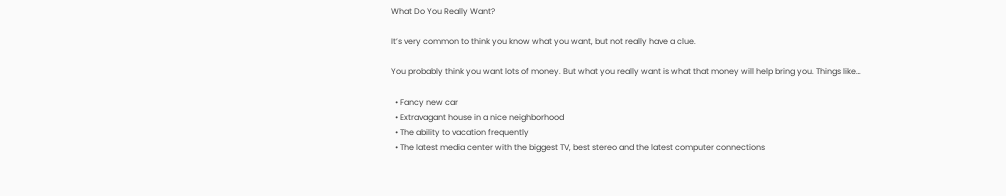What Do You Really Want?

It’s very common to think you know what you want, but not really have a clue.

You probably think you want lots of money. But what you really want is what that money will help bring you. Things like…

  • Fancy new car
  • Extravagant house in a nice neighborhood
  • The ability to vacation frequently
  • The latest media center with the biggest TV, best stereo and the latest computer connections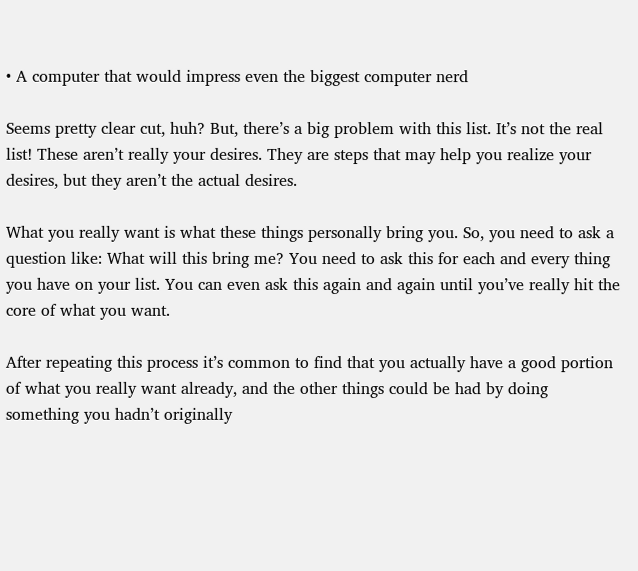• A computer that would impress even the biggest computer nerd

Seems pretty clear cut, huh? But, there’s a big problem with this list. It’s not the real list! These aren’t really your desires. They are steps that may help you realize your desires, but they aren’t the actual desires.

What you really want is what these things personally bring you. So, you need to ask a question like: What will this bring me? You need to ask this for each and every thing you have on your list. You can even ask this again and again until you’ve really hit the core of what you want.

After repeating this process it’s common to find that you actually have a good portion of what you really want already, and the other things could be had by doing something you hadn’t originally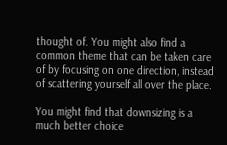thought of. You might also find a common theme that can be taken care of by focusing on one direction, instead of scattering yourself all over the place.

You might find that downsizing is a much better choice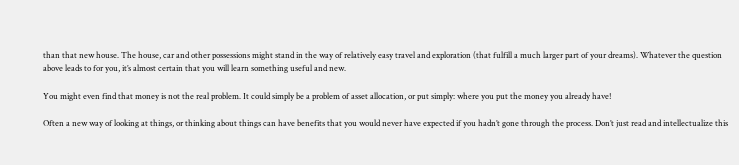than that new house. The house, car and other possessions might stand in the way of relatively easy travel and exploration (that fulfill a much larger part of your dreams). Whatever the question above leads to for you, it’s almost certain that you will learn something useful and new.

You might even find that money is not the real problem. It could simply be a problem of asset allocation, or put simply: where you put the money you already have!

Often a new way of looking at things, or thinking about things can have benefits that you would never have expected if you hadn’t gone through the process. Don’t just read and intellectualize this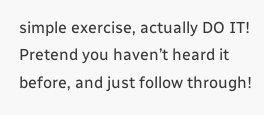simple exercise, actually DO IT! Pretend you haven’t heard it before, and just follow through!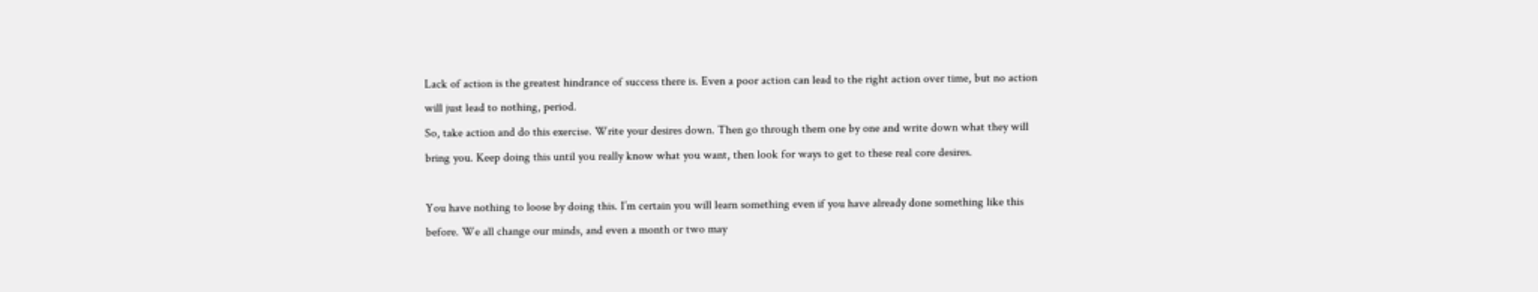Lack of action is the greatest hindrance of success there is. Even a poor action can lead to the right action over time, but no action will just lead to nothing, period.
So, take action and do this exercise. Write your desires down. Then go through them one by one and write down what they will bring you. Keep doing this until you really know what you want, then look for ways to get to these real core desires.

You have nothing to loose by doing this. I’m certain you will learn something even if you have already done something like this before. We all change our minds, and even a month or two may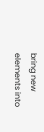bring new elements into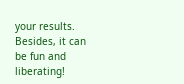your results. Besides, it can be fun and liberating!